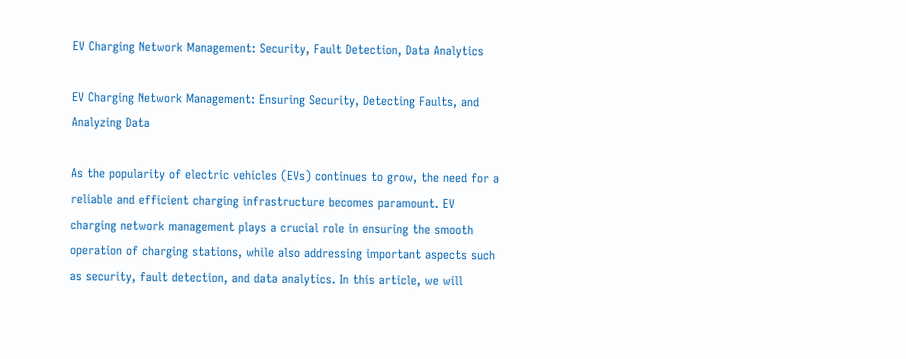EV Charging Network Management: Security, Fault Detection, Data Analytics

EV Charging Network Management: Ensuring Security, Detecting Faults, and Analyzing Data

As the popularity of electric vehicles (EVs) continues to grow, the need for a reliable and efficient charging infrastructure becomes paramount. EV charging network management plays a crucial role in ensuring the smooth operation of charging stations, while also addressing important aspects such as security, fault detection, and data analytics. In this article, we will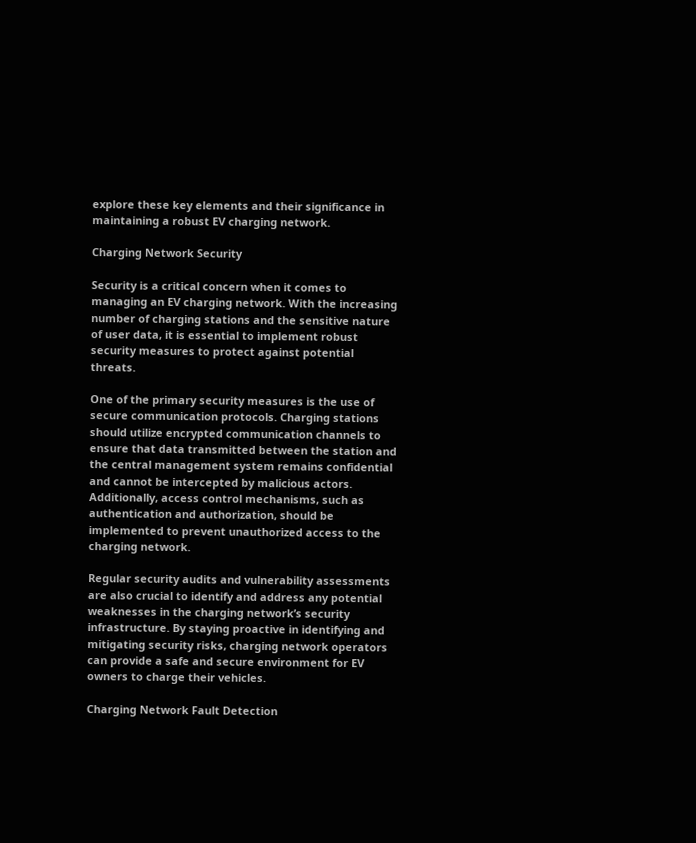explore these key elements and their significance in maintaining a robust EV charging network.

Charging Network Security

Security is a critical concern when it comes to managing an EV charging network. With the increasing number of charging stations and the sensitive nature of user data, it is essential to implement robust security measures to protect against potential threats.

One of the primary security measures is the use of secure communication protocols. Charging stations should utilize encrypted communication channels to ensure that data transmitted between the station and the central management system remains confidential and cannot be intercepted by malicious actors. Additionally, access control mechanisms, such as authentication and authorization, should be implemented to prevent unauthorized access to the charging network.

Regular security audits and vulnerability assessments are also crucial to identify and address any potential weaknesses in the charging network’s security infrastructure. By staying proactive in identifying and mitigating security risks, charging network operators can provide a safe and secure environment for EV owners to charge their vehicles.

Charging Network Fault Detection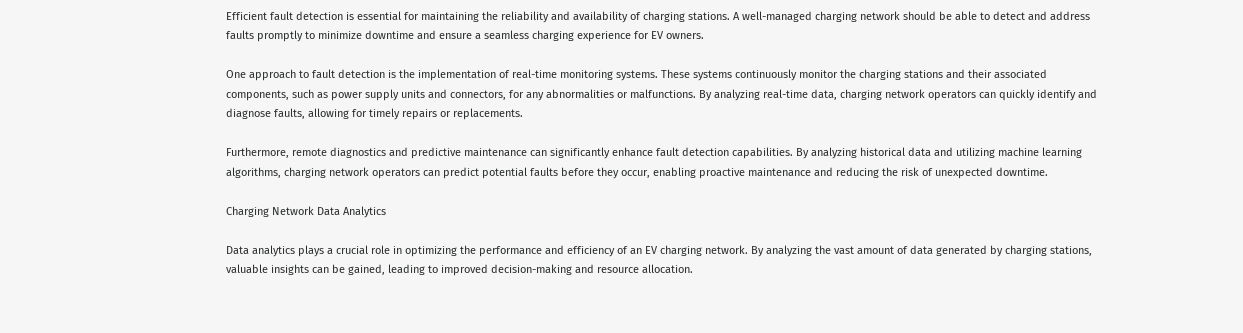Efficient fault detection is essential for maintaining the reliability and availability of charging stations. A well-managed charging network should be able to detect and address faults promptly to minimize downtime and ensure a seamless charging experience for EV owners.

One approach to fault detection is the implementation of real-time monitoring systems. These systems continuously monitor the charging stations and their associated components, such as power supply units and connectors, for any abnormalities or malfunctions. By analyzing real-time data, charging network operators can quickly identify and diagnose faults, allowing for timely repairs or replacements.

Furthermore, remote diagnostics and predictive maintenance can significantly enhance fault detection capabilities. By analyzing historical data and utilizing machine learning algorithms, charging network operators can predict potential faults before they occur, enabling proactive maintenance and reducing the risk of unexpected downtime.

Charging Network Data Analytics

Data analytics plays a crucial role in optimizing the performance and efficiency of an EV charging network. By analyzing the vast amount of data generated by charging stations, valuable insights can be gained, leading to improved decision-making and resource allocation.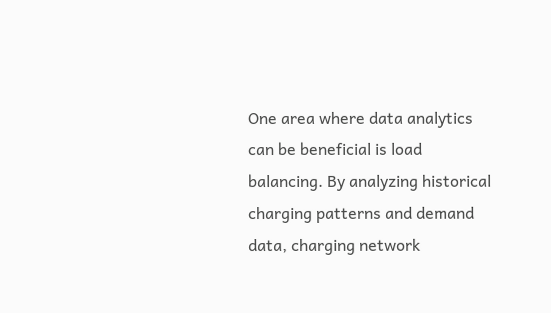One area where data analytics can be beneficial is load balancing. By analyzing historical charging patterns and demand data, charging network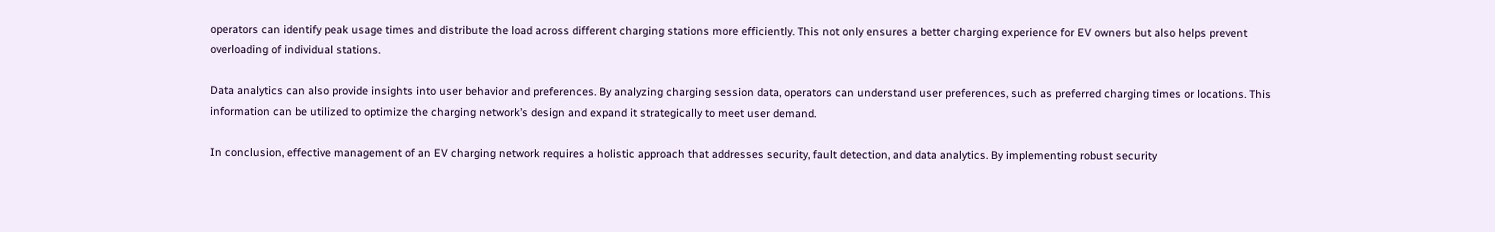operators can identify peak usage times and distribute the load across different charging stations more efficiently. This not only ensures a better charging experience for EV owners but also helps prevent overloading of individual stations.

Data analytics can also provide insights into user behavior and preferences. By analyzing charging session data, operators can understand user preferences, such as preferred charging times or locations. This information can be utilized to optimize the charging network’s design and expand it strategically to meet user demand.

In conclusion, effective management of an EV charging network requires a holistic approach that addresses security, fault detection, and data analytics. By implementing robust security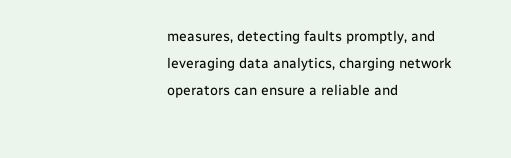measures, detecting faults promptly, and leveraging data analytics, charging network operators can ensure a reliable and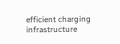efficient charging infrastructure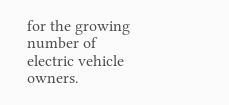for the growing number of electric vehicle owners.